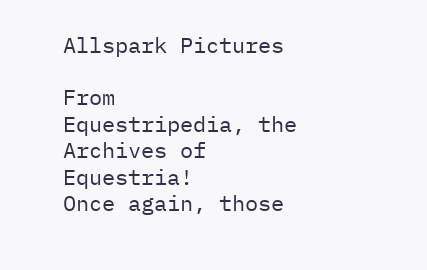Allspark Pictures

From Equestripedia, the Archives of Equestria!
Once again, those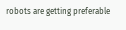robots are getting preferable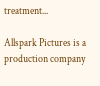treatment...

Allspark Pictures is a production company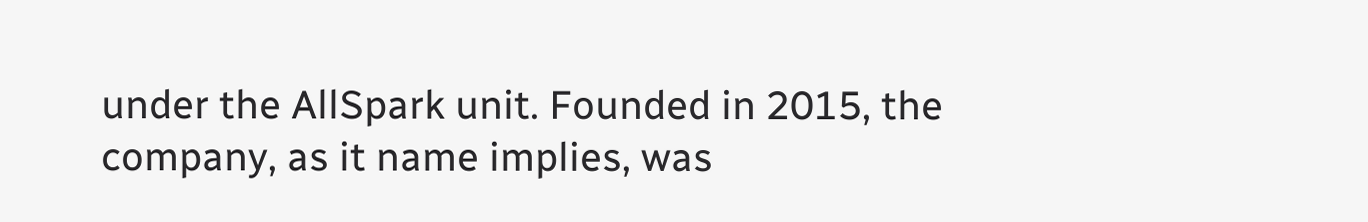under the AllSpark unit. Founded in 2015, the company, as it name implies, was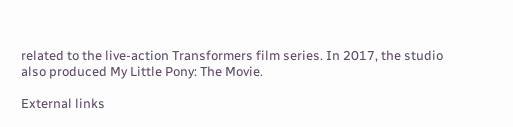related to the live-action Transformers film series. In 2017, the studio also produced My Little Pony: The Movie.

External links